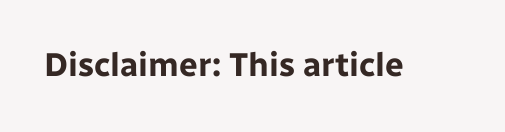Disclaimer: This article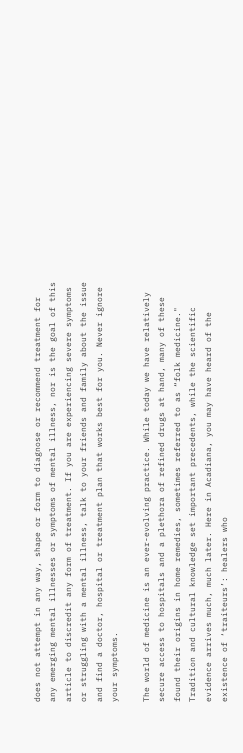does not attempt in any way, shape or form to diagnose or recommend treatment for any emerging mental illnesses or symptoms of mental illness, nor is the goal of this article to discredit any form of treatment. If you are experiencing severe symptoms or struggling with a mental illness, talk to your friends and family about the issue and find a doctor, hospital or treatment plan that works best for you. Never ignore your symptoms.

The world of medicine is an ever-evolving practice. While today we have relatively secure access to hospitals and a plethora of refined drugs at hand, many of these found their origins in home remedies, sometimes referred to as “folk medicine." Tradition and cultural knowledge set important precedents, while the scientific evidence arrives much, much later. Here in Acadiana, you may have heard of the existence of ‘traiteurs’: healers who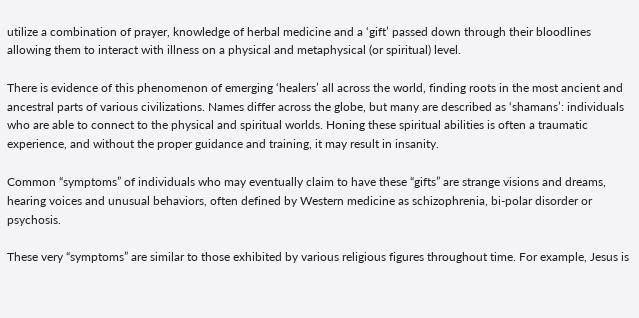utilize a combination of prayer, knowledge of herbal medicine and a ‘gift’ passed down through their bloodlines allowing them to interact with illness on a physical and metaphysical (or spiritual) level.

There is evidence of this phenomenon of emerging ‘healers’ all across the world, finding roots in the most ancient and ancestral parts of various civilizations. Names differ across the globe, but many are described as ‘shamans’: individuals who are able to connect to the physical and spiritual worlds. Honing these spiritual abilities is often a traumatic experience, and without the proper guidance and training, it may result in insanity.

Common “symptoms” of individuals who may eventually claim to have these “gifts” are strange visions and dreams, hearing voices and unusual behaviors, often defined by Western medicine as schizophrenia, bi-polar disorder or psychosis.

These very “symptoms” are similar to those exhibited by various religious figures throughout time. For example, Jesus is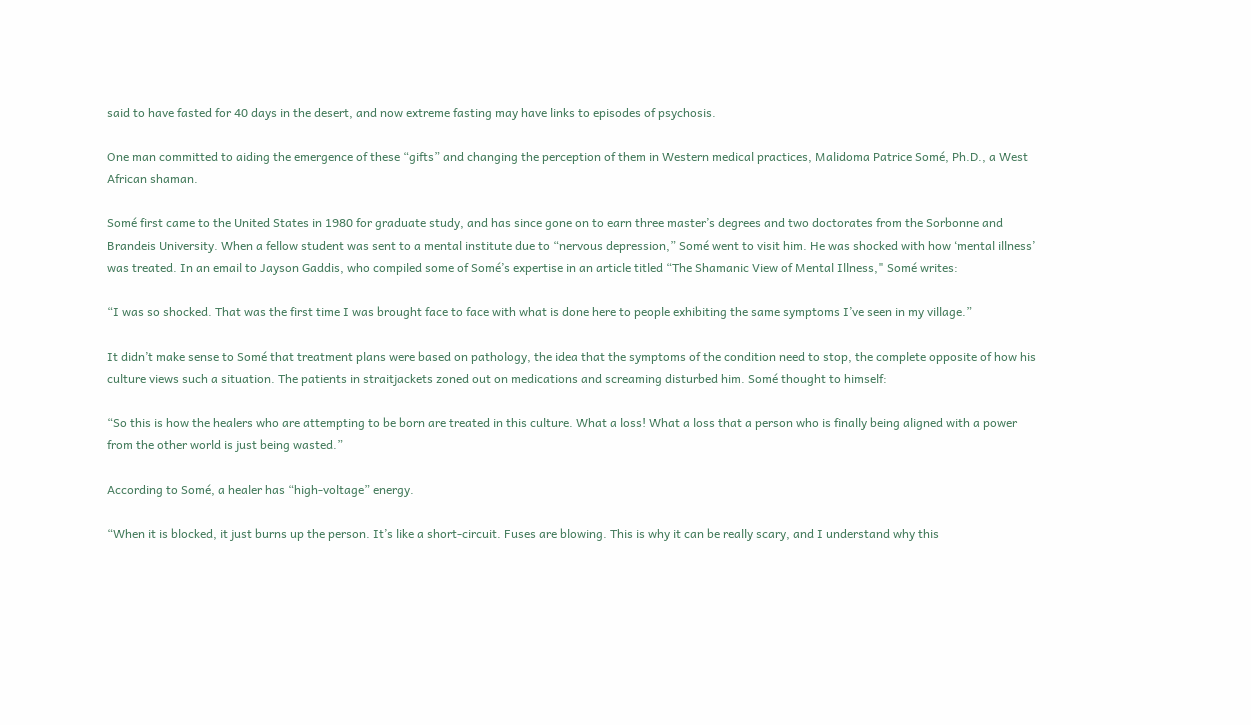said to have fasted for 40 days in the desert, and now extreme fasting may have links to episodes of psychosis.

One man committed to aiding the emergence of these “gifts” and changing the perception of them in Western medical practices, Malidoma Patrice Somé, Ph.D., a West African shaman.

Somé first came to the United States in 1980 for graduate study, and has since gone on to earn three master’s degrees and two doctorates from the Sorbonne and Brandeis University. When a fellow student was sent to a mental institute due to “nervous depression,” Somé went to visit him. He was shocked with how ‘mental illness’ was treated. In an email to Jayson Gaddis, who compiled some of Somé’s expertise in an article titled “The Shamanic View of Mental Illness," Somé writes:

“I was so shocked. That was the first time I was brought face to face with what is done here to people exhibiting the same symptoms I’ve seen in my village.”

It didn’t make sense to Somé that treatment plans were based on pathology, the idea that the symptoms of the condition need to stop, the complete opposite of how his culture views such a situation. The patients in straitjackets zoned out on medications and screaming disturbed him. Somé thought to himself:

“So this is how the healers who are attempting to be born are treated in this culture. What a loss! What a loss that a person who is finally being aligned with a power from the other world is just being wasted.”

According to Somé, a healer has “high-voltage” energy.

“When it is blocked, it just burns up the person. It’s like a short-circuit. Fuses are blowing. This is why it can be really scary, and I understand why this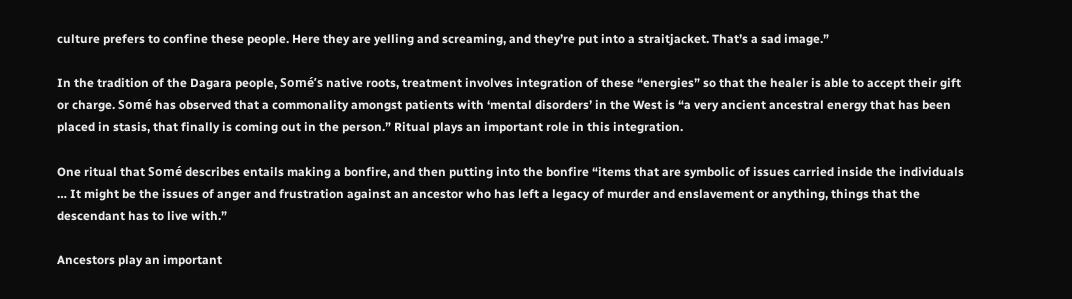culture prefers to confine these people. Here they are yelling and screaming, and they’re put into a straitjacket. That’s a sad image.”

In the tradition of the Dagara people, Somé’s native roots, treatment involves integration of these “energies” so that the healer is able to accept their gift or charge. Somé has observed that a commonality amongst patients with ‘mental disorders’ in the West is “a very ancient ancestral energy that has been placed in stasis, that finally is coming out in the person.” Ritual plays an important role in this integration.

One ritual that Somé describes entails making a bonfire, and then putting into the bonfire “items that are symbolic of issues carried inside the individuals … It might be the issues of anger and frustration against an ancestor who has left a legacy of murder and enslavement or anything, things that the descendant has to live with.”

Ancestors play an important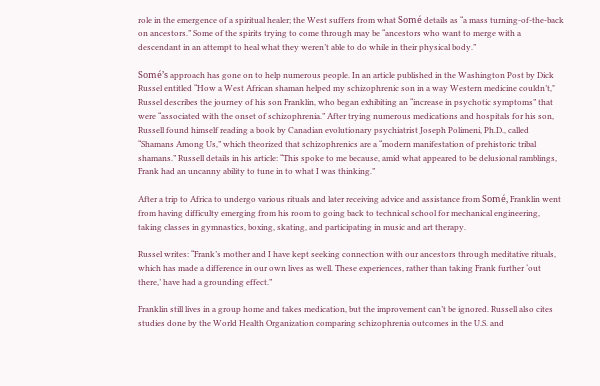role in the emergence of a spiritual healer; the West suffers from what Somé details as “a mass turning-of-the-back on ancestors.” Some of the spirits trying to come through may be “ancestors who want to merge with a descendant in an attempt to heal what they weren’t able to do while in their physical body.”

Somé’s approach has gone on to help numerous people. In an article published in the Washington Post by Dick Russel entitled “How a West African shaman helped my schizophrenic son in a way Western medicine couldn’t," Russel describes the journey of his son Franklin, who began exhibiting an “increase in psychotic symptoms” that were “associated with the onset of schizophrenia.” After trying numerous medications and hospitals for his son, Russell found himself reading a book by Canadian evolutionary psychiatrist Joseph Polimeni, Ph.D., called “Shamans Among Us,” which theorized that schizophrenics are a “modern manifestation of prehistoric tribal shamans.” Russell details in his article: “This spoke to me because, amid what appeared to be delusional ramblings, Frank had an uncanny ability to tune in to what I was thinking.”

After a trip to Africa to undergo various rituals and later receiving advice and assistance from Somé, Franklin went from having difficulty emerging from his room to going back to technical school for mechanical engineering, taking classes in gymnastics, boxing, skating, and participating in music and art therapy.

Russel writes: “Frank’s mother and I have kept seeking connection with our ancestors through meditative rituals, which has made a difference in our own lives as well. These experiences, rather than taking Frank further ‘out there,’ have had a grounding effect.”

Franklin still lives in a group home and takes medication, but the improvement can’t be ignored. Russell also cites studies done by the World Health Organization comparing schizophrenia outcomes in the U.S. and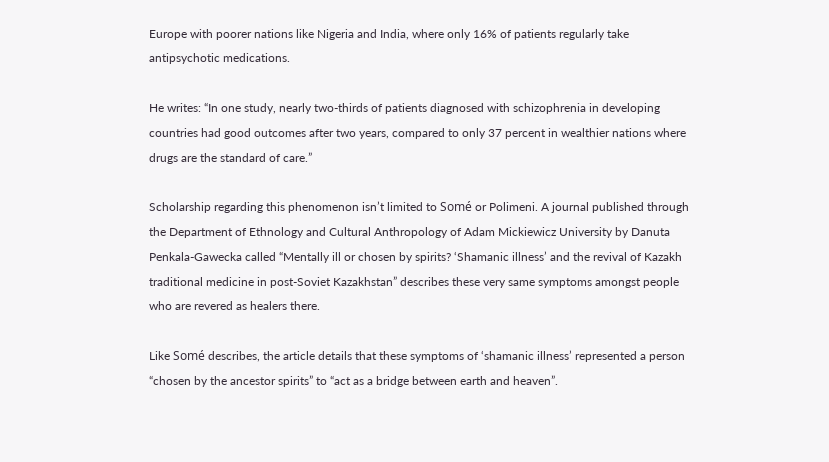Europe with poorer nations like Nigeria and India, where only 16% of patients regularly take antipsychotic medications.

He writes: “In one study, nearly two-thirds of patients diagnosed with schizophrenia in developing countries had good outcomes after two years, compared to only 37 percent in wealthier nations where drugs are the standard of care.”

Scholarship regarding this phenomenon isn’t limited to Somé or Polimeni. A journal published through the Department of Ethnology and Cultural Anthropology of Adam Mickiewicz University by Danuta Penkala-Gawecka called “Mentally ill or chosen by spirits? ‘Shamanic illness’ and the revival of Kazakh traditional medicine in post-Soviet Kazakhstan” describes these very same symptoms amongst people who are revered as healers there.

Like Somé describes, the article details that these symptoms of ‘shamanic illness’ represented a person “chosen by the ancestor spirits” to “act as a bridge between earth and heaven”.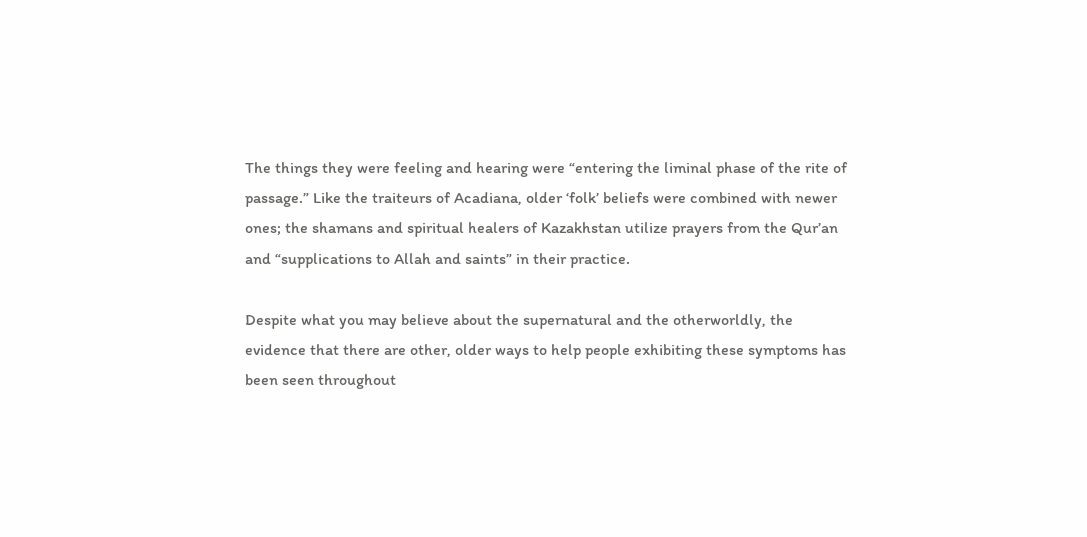The things they were feeling and hearing were “entering the liminal phase of the rite of passage.” Like the traiteurs of Acadiana, older ‘folk’ beliefs were combined with newer ones; the shamans and spiritual healers of Kazakhstan utilize prayers from the Qur’an and “supplications to Allah and saints” in their practice.

Despite what you may believe about the supernatural and the otherworldly, the evidence that there are other, older ways to help people exhibiting these symptoms has been seen throughout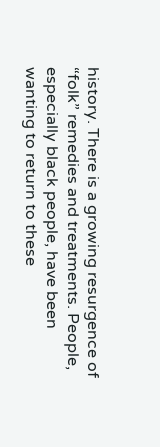history. There is a growing resurgence of “folk” remedies and treatments. People, especially black people, have been wanting to return to these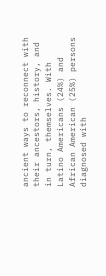ancient ways to reconnect with their ancestors, history, and in turn, themselves. With Latino Americans (24%) and African American (25%) persons diagnosed with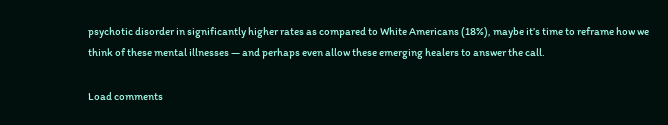psychotic disorder in significantly higher rates as compared to White Americans (18%), maybe it’s time to reframe how we think of these mental illnesses — and perhaps even allow these emerging healers to answer the call.

Load comments